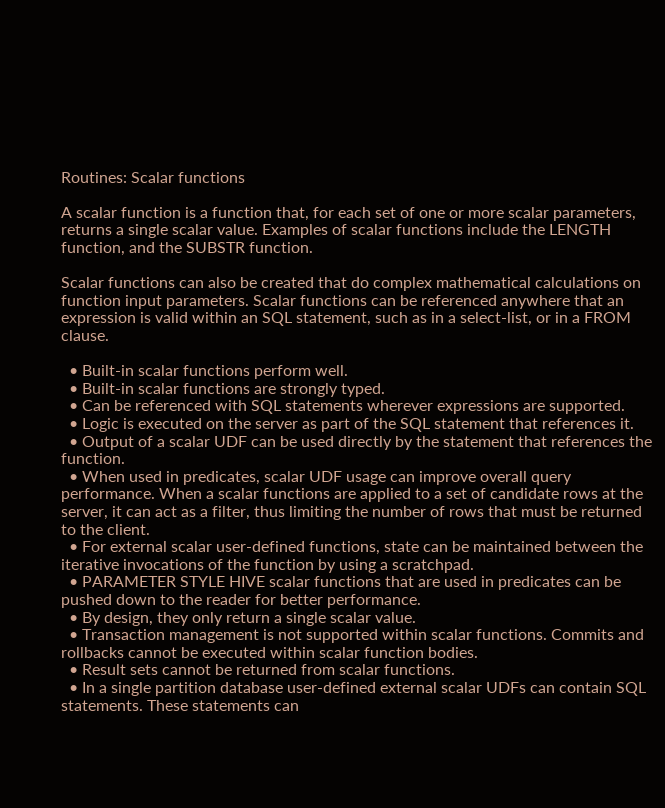Routines: Scalar functions

A scalar function is a function that, for each set of one or more scalar parameters, returns a single scalar value. Examples of scalar functions include the LENGTH function, and the SUBSTR function.

Scalar functions can also be created that do complex mathematical calculations on function input parameters. Scalar functions can be referenced anywhere that an expression is valid within an SQL statement, such as in a select-list, or in a FROM clause.

  • Built-in scalar functions perform well.
  • Built-in scalar functions are strongly typed.
  • Can be referenced with SQL statements wherever expressions are supported.
  • Logic is executed on the server as part of the SQL statement that references it.
  • Output of a scalar UDF can be used directly by the statement that references the function.
  • When used in predicates, scalar UDF usage can improve overall query performance. When a scalar functions are applied to a set of candidate rows at the server, it can act as a filter, thus limiting the number of rows that must be returned to the client.
  • For external scalar user-defined functions, state can be maintained between the iterative invocations of the function by using a scratchpad.
  • PARAMETER STYLE HIVE scalar functions that are used in predicates can be pushed down to the reader for better performance.
  • By design, they only return a single scalar value.
  • Transaction management is not supported within scalar functions. Commits and rollbacks cannot be executed within scalar function bodies.
  • Result sets cannot be returned from scalar functions.
  • In a single partition database user-defined external scalar UDFs can contain SQL statements. These statements can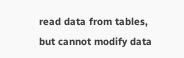read data from tables, but cannot modify data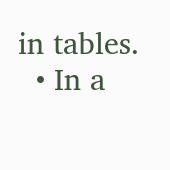in tables.
  • In a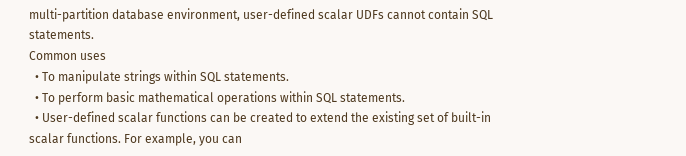multi-partition database environment, user-defined scalar UDFs cannot contain SQL statements.
Common uses
  • To manipulate strings within SQL statements.
  • To perform basic mathematical operations within SQL statements.
  • User-defined scalar functions can be created to extend the existing set of built-in scalar functions. For example, you can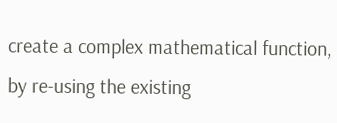create a complex mathematical function, by re-using the existing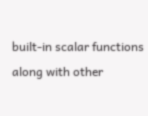built-in scalar functions along with other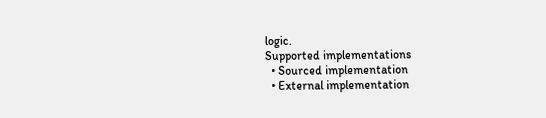logic.
Supported implementations
  • Sourced implementation
  • External implementation